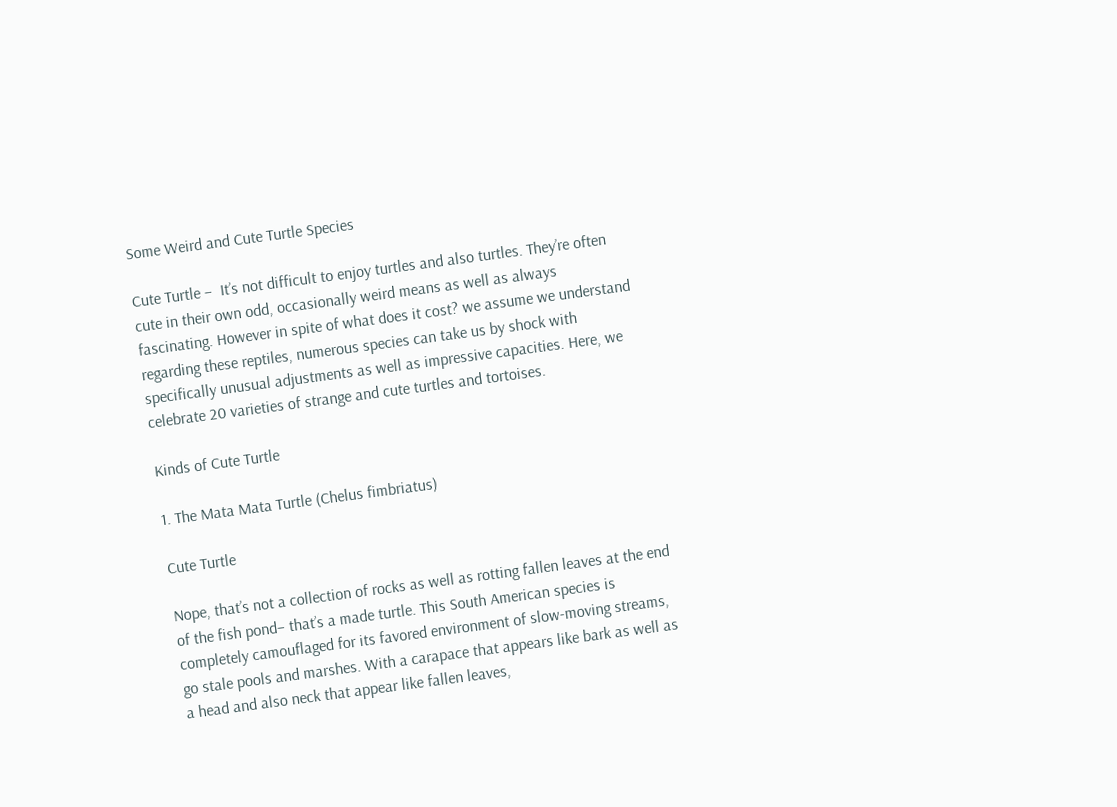Some Weird and Cute Turtle Species

Cute Turtle –  It’s not difficult to enjoy turtles and also turtles. They’re often cute in their own odd, occasionally weird means as well as always fascinating. However in spite of what does it cost? we assume we understand regarding these reptiles, numerous species can take us by shock with specifically unusual adjustments as well as impressive capacities. Here, we celebrate 20 varieties of strange and cute turtles and tortoises.

Kinds of Cute Turtle

1. The Mata Mata Turtle (Chelus fimbriatus)

Cute Turtle

Nope, that’s not a collection of rocks as well as rotting fallen leaves at the end of the fish pond– that’s a made turtle. This South American species is completely camouflaged for its favored environment of slow-moving streams, go stale pools and marshes. With a carapace that appears like bark as well as a head and also neck that appear like fallen leaves,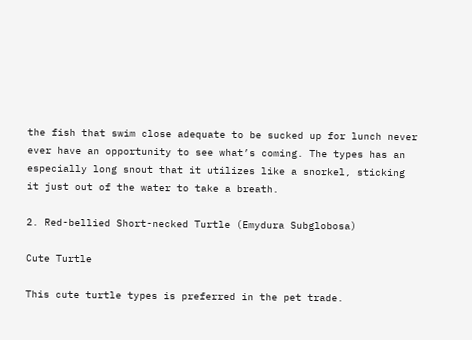the fish that swim close adequate to be sucked up for lunch never ever have an opportunity to see what’s coming. The types has an especially long snout that it utilizes like a snorkel, sticking it just out of the water to take a breath.

2. Red-bellied Short-necked Turtle (Emydura Subglobosa)

Cute Turtle

This cute turtle types is preferred in the pet trade.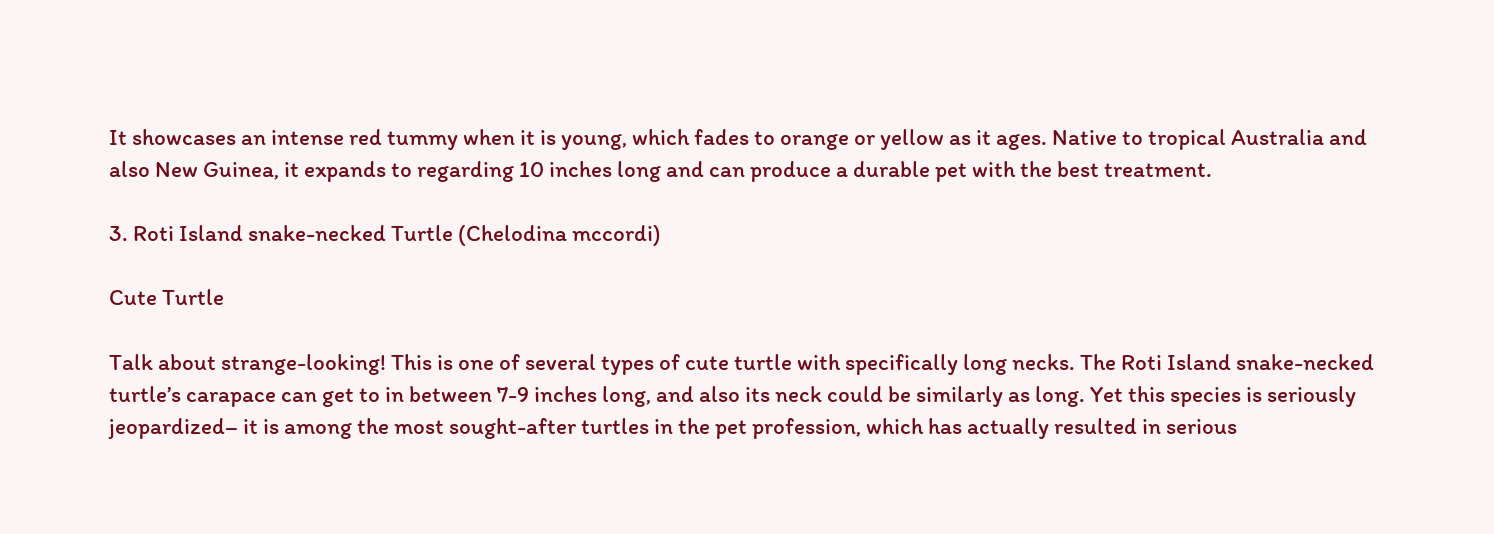It showcases an intense red tummy when it is young, which fades to orange or yellow as it ages. Native to tropical Australia and also New Guinea, it expands to regarding 10 inches long and can produce a durable pet with the best treatment.

3. Roti Island snake-necked Turtle (Chelodina mccordi)

Cute Turtle

Talk about strange-looking! This is one of several types of cute turtle with specifically long necks. The Roti Island snake-necked turtle’s carapace can get to in between 7-9 inches long, and also its neck could be similarly as long. Yet this species is seriously jeopardized– it is among the most sought-after turtles in the pet profession, which has actually resulted in serious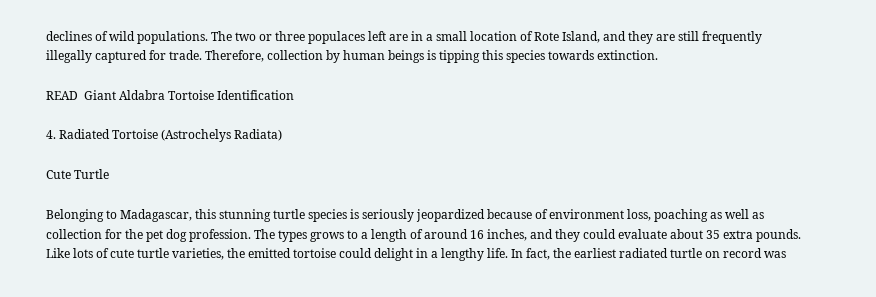declines of wild populations. The two or three populaces left are in a small location of Rote Island, and they are still frequently illegally captured for trade. Therefore, collection by human beings is tipping this species towards extinction.

READ  Giant Aldabra Tortoise Identification

4. Radiated Tortoise (Astrochelys Radiata)

Cute Turtle

Belonging to Madagascar, this stunning turtle species is seriously jeopardized because of environment loss, poaching as well as collection for the pet dog profession. The types grows to a length of around 16 inches, and they could evaluate about 35 extra pounds. Like lots of cute turtle varieties, the emitted tortoise could delight in a lengthy life. In fact, the earliest radiated turtle on record was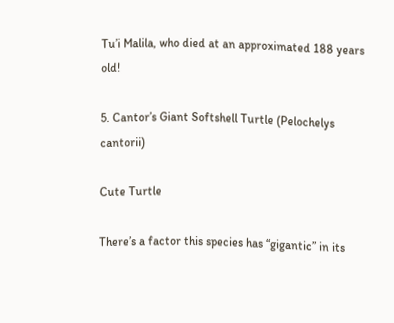Tu’i Malila, who died at an approximated 188 years old!

5. Cantor’s Giant Softshell Turtle (Pelochelys cantorii)

Cute Turtle

There’s a factor this species has “gigantic” in its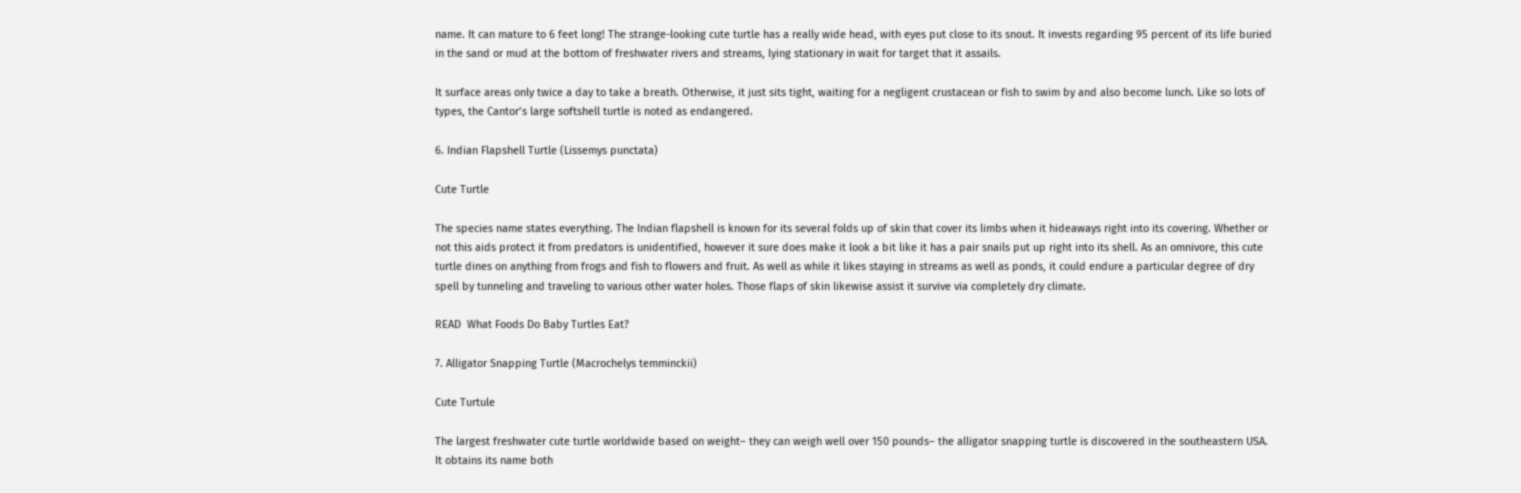name. It can mature to 6 feet long! The strange-looking cute turtle has a really wide head, with eyes put close to its snout. It invests regarding 95 percent of its life buried in the sand or mud at the bottom of freshwater rivers and streams, lying stationary in wait for target that it assails.

It surface areas only twice a day to take a breath. Otherwise, it just sits tight, waiting for a negligent crustacean or fish to swim by and also become lunch. Like so lots of types, the Cantor’s large softshell turtle is noted as endangered.

6. Indian Flapshell Turtle (Lissemys punctata)

Cute Turtle

The species name states everything. The Indian flapshell is known for its several folds up of skin that cover its limbs when it hideaways right into its covering. Whether or not this aids protect it from predators is unidentified, however it sure does make it look a bit like it has a pair snails put up right into its shell. As an omnivore, this cute turtle dines on anything from frogs and fish to flowers and fruit. As well as while it likes staying in streams as well as ponds, it could endure a particular degree of dry spell by tunneling and traveling to various other water holes. Those flaps of skin likewise assist it survive via completely dry climate.

READ  What Foods Do Baby Turtles Eat?

7. Alligator Snapping Turtle (Macrochelys temminckii)

Cute Turtule

The largest freshwater cute turtle worldwide based on weight– they can weigh well over 150 pounds– the alligator snapping turtle is discovered in the southeastern USA. It obtains its name both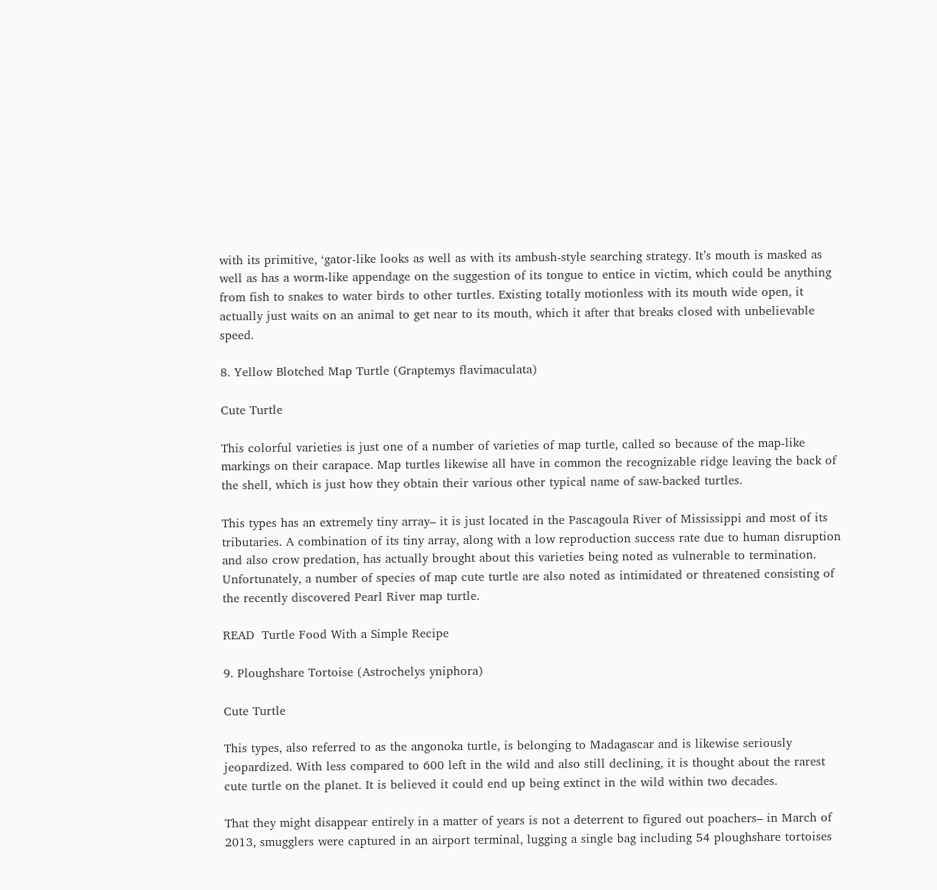with its primitive, ‘gator-like looks as well as with its ambush-style searching strategy. It’s mouth is masked as well as has a worm-like appendage on the suggestion of its tongue to entice in victim, which could be anything from fish to snakes to water birds to other turtles. Existing totally motionless with its mouth wide open, it actually just waits on an animal to get near to its mouth, which it after that breaks closed with unbelievable speed.

8. Yellow Blotched Map Turtle (Graptemys flavimaculata)

Cute Turtle

This colorful varieties is just one of a number of varieties of map turtle, called so because of the map-like markings on their carapace. Map turtles likewise all have in common the recognizable ridge leaving the back of the shell, which is just how they obtain their various other typical name of saw-backed turtles.

This types has an extremely tiny array– it is just located in the Pascagoula River of Mississippi and most of its tributaries. A combination of its tiny array, along with a low reproduction success rate due to human disruption and also crow predation, has actually brought about this varieties being noted as vulnerable to termination. Unfortunately, a number of species of map cute turtle are also noted as intimidated or threatened consisting of the recently discovered Pearl River map turtle.

READ  Turtle Food With a Simple Recipe

9. Ploughshare Tortoise (Astrochelys yniphora)

Cute Turtle

This types, also referred to as the angonoka turtle, is belonging to Madagascar and is likewise seriously jeopardized. With less compared to 600 left in the wild and also still declining, it is thought about the rarest cute turtle on the planet. It is believed it could end up being extinct in the wild within two decades.

That they might disappear entirely in a matter of years is not a deterrent to figured out poachers– in March of 2013, smugglers were captured in an airport terminal, lugging a single bag including 54 ploughshare tortoises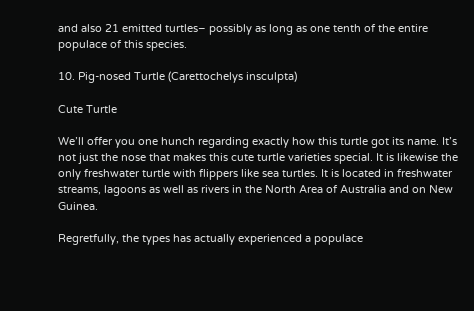and also 21 emitted turtles– possibly as long as one tenth of the entire populace of this species.

10. Pig-nosed Turtle (Carettochelys insculpta)

Cute Turtle

We’ll offer you one hunch regarding exactly how this turtle got its name. It’s not just the nose that makes this cute turtle varieties special. It is likewise the only freshwater turtle with flippers like sea turtles. It is located in freshwater streams, lagoons as well as rivers in the North Area of Australia and on New Guinea.

Regretfully, the types has actually experienced a populace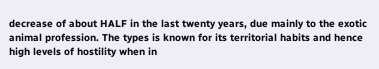decrease of about HALF in the last twenty years, due mainly to the exotic animal profession. The types is known for its territorial habits and hence high levels of hostility when in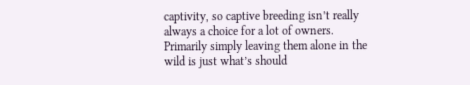captivity, so captive breeding isn’t really always a choice for a lot of owners. Primarily simply leaving them alone in the wild is just what’s should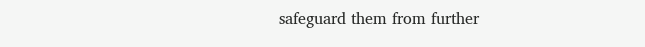safeguard them from further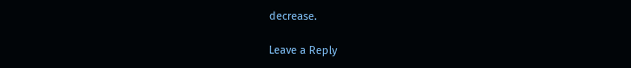decrease.

Leave a Reply